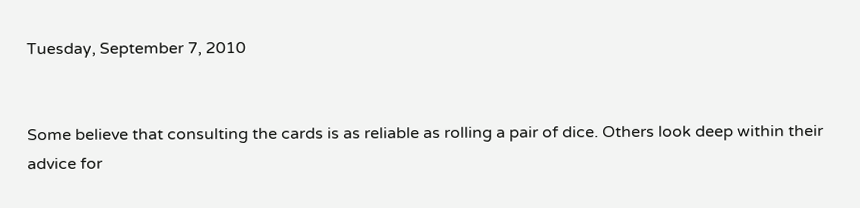Tuesday, September 7, 2010


Some believe that consulting the cards is as reliable as rolling a pair of dice. Others look deep within their advice for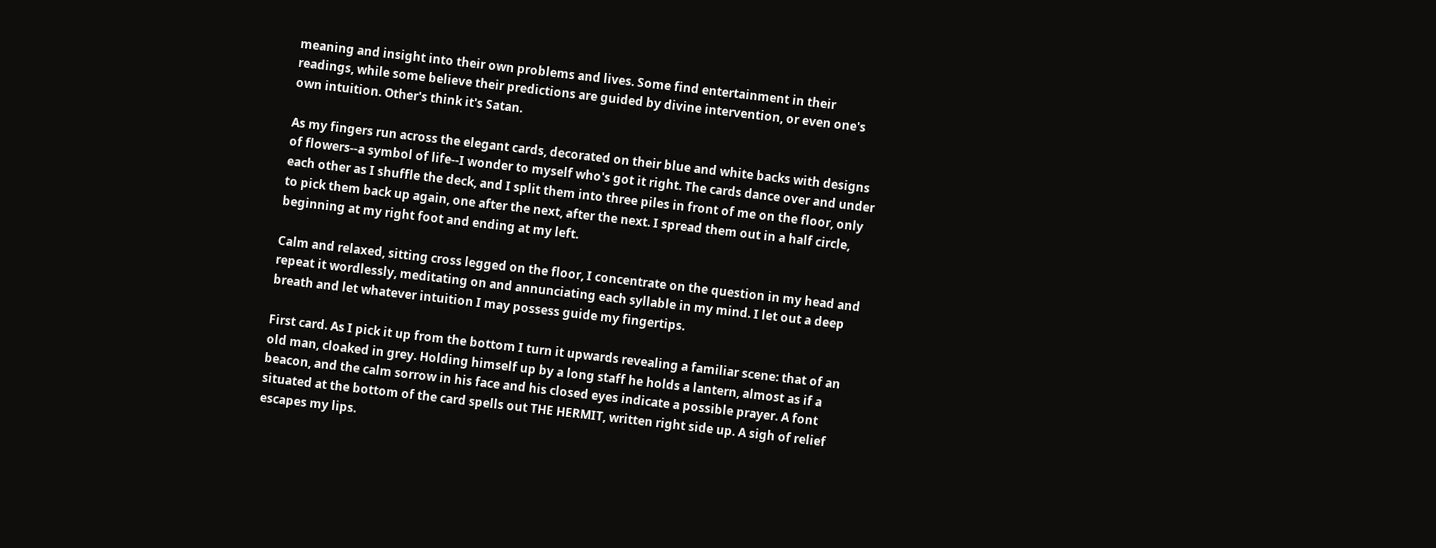meaning and insight into their own problems and lives. Some find entertainment in their readings, while some believe their predictions are guided by divine intervention, or even one's own intuition. Other's think it's Satan.

As my fingers run across the elegant cards, decorated on their blue and white backs with designs of flowers--a symbol of life--I wonder to myself who's got it right. The cards dance over and under each other as I shuffle the deck, and I split them into three piles in front of me on the floor, only to pick them back up again, one after the next, after the next. I spread them out in a half circle, beginning at my right foot and ending at my left.

Calm and relaxed, sitting cross legged on the floor, I concentrate on the question in my head and repeat it wordlessly, meditating on and annunciating each syllable in my mind. I let out a deep breath and let whatever intuition I may possess guide my fingertips.

First card. As I pick it up from the bottom I turn it upwards revealing a familiar scene: that of an old man, cloaked in grey. Holding himself up by a long staff he holds a lantern, almost as if a beacon, and the calm sorrow in his face and his closed eyes indicate a possible prayer. A font situated at the bottom of the card spells out THE HERMIT, written right side up. A sigh of relief escapes my lips.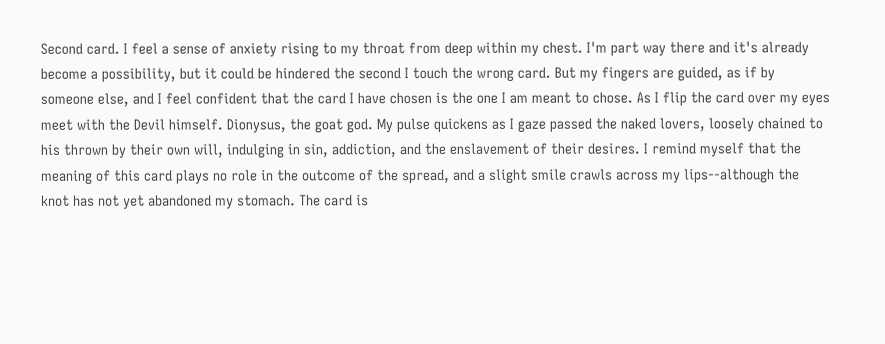Second card. I feel a sense of anxiety rising to my throat from deep within my chest. I'm part way there and it's already become a possibility, but it could be hindered the second I touch the wrong card. But my fingers are guided, as if by someone else, and I feel confident that the card I have chosen is the one I am meant to chose. As I flip the card over my eyes meet with the Devil himself. Dionysus, the goat god. My pulse quickens as I gaze passed the naked lovers, loosely chained to his thrown by their own will, indulging in sin, addiction, and the enslavement of their desires. I remind myself that the meaning of this card plays no role in the outcome of the spread, and a slight smile crawls across my lips--although the knot has not yet abandoned my stomach. The card is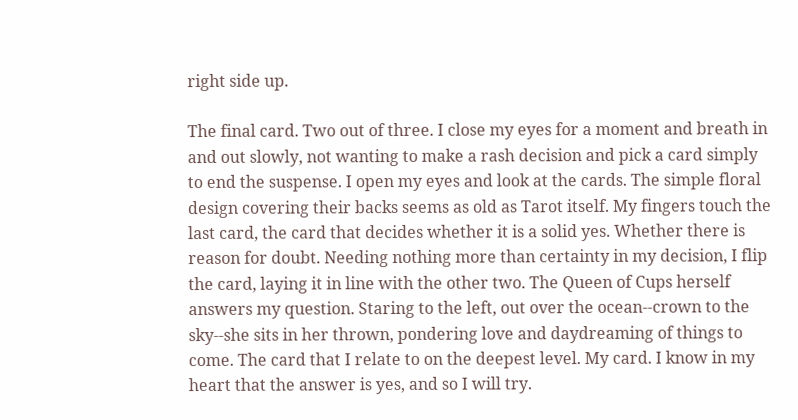right side up.

The final card. Two out of three. I close my eyes for a moment and breath in and out slowly, not wanting to make a rash decision and pick a card simply to end the suspense. I open my eyes and look at the cards. The simple floral design covering their backs seems as old as Tarot itself. My fingers touch the last card, the card that decides whether it is a solid yes. Whether there is reason for doubt. Needing nothing more than certainty in my decision, I flip the card, laying it in line with the other two. The Queen of Cups herself answers my question. Staring to the left, out over the ocean--crown to the sky--she sits in her thrown, pondering love and daydreaming of things to come. The card that I relate to on the deepest level. My card. I know in my heart that the answer is yes, and so I will try.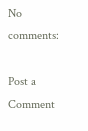No comments:

Post a Comment